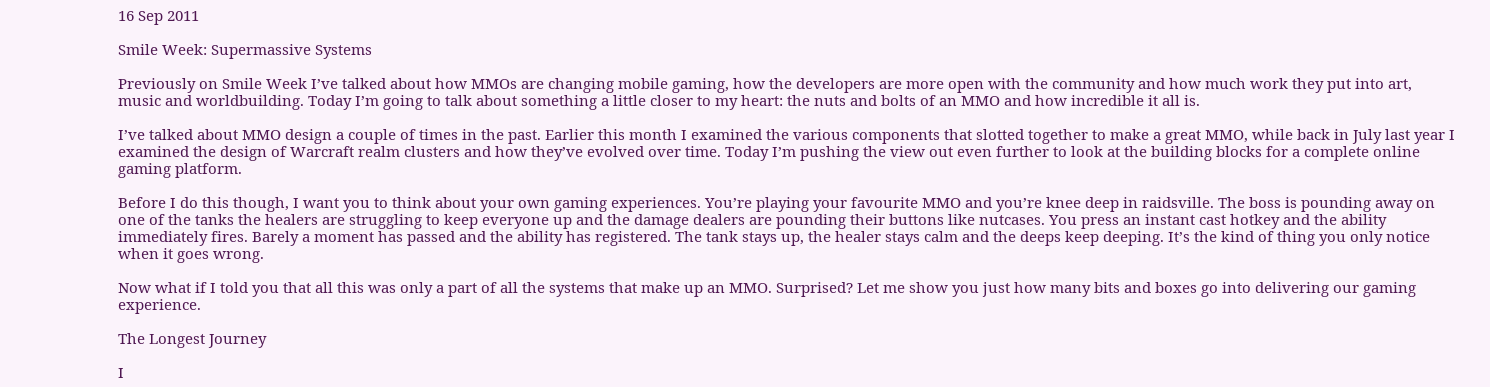16 Sep 2011

Smile Week: Supermassive Systems

Previously on Smile Week I’ve talked about how MMOs are changing mobile gaming, how the developers are more open with the community and how much work they put into art, music and worldbuilding. Today I’m going to talk about something a little closer to my heart: the nuts and bolts of an MMO and how incredible it all is.

I’ve talked about MMO design a couple of times in the past. Earlier this month I examined the various components that slotted together to make a great MMO, while back in July last year I examined the design of Warcraft realm clusters and how they’ve evolved over time. Today I’m pushing the view out even further to look at the building blocks for a complete online gaming platform.

Before I do this though, I want you to think about your own gaming experiences. You’re playing your favourite MMO and you’re knee deep in raidsville. The boss is pounding away on one of the tanks the healers are struggling to keep everyone up and the damage dealers are pounding their buttons like nutcases. You press an instant cast hotkey and the ability immediately fires. Barely a moment has passed and the ability has registered. The tank stays up, the healer stays calm and the deeps keep deeping. It’s the kind of thing you only notice when it goes wrong.

Now what if I told you that all this was only a part of all the systems that make up an MMO. Surprised? Let me show you just how many bits and boxes go into delivering our gaming experience.

The Longest Journey

I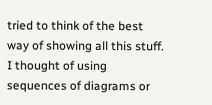tried to think of the best way of showing all this stuff. I thought of using sequences of diagrams or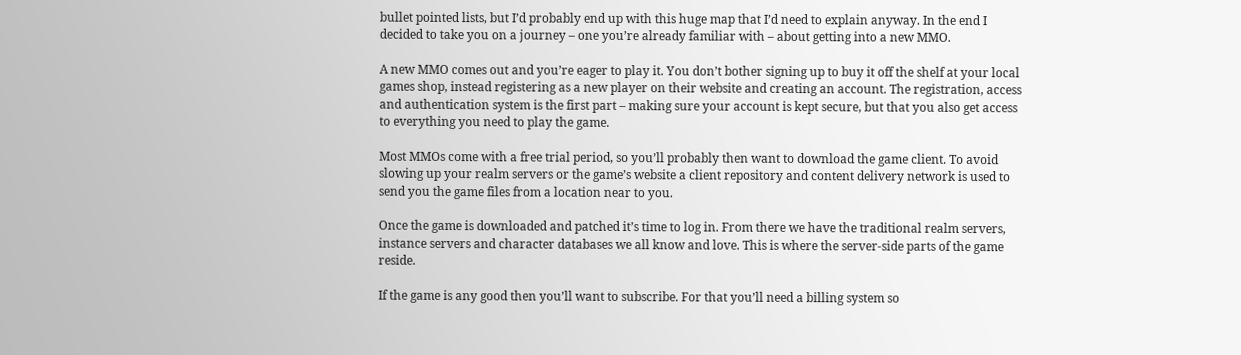bullet pointed lists, but I’d probably end up with this huge map that I’d need to explain anyway. In the end I decided to take you on a journey – one you’re already familiar with – about getting into a new MMO.

A new MMO comes out and you’re eager to play it. You don’t bother signing up to buy it off the shelf at your local games shop, instead registering as a new player on their website and creating an account. The registration, access and authentication system is the first part – making sure your account is kept secure, but that you also get access to everything you need to play the game.

Most MMOs come with a free trial period, so you’ll probably then want to download the game client. To avoid slowing up your realm servers or the game’s website a client repository and content delivery network is used to send you the game files from a location near to you.

Once the game is downloaded and patched it’s time to log in. From there we have the traditional realm servers, instance servers and character databases we all know and love. This is where the server-side parts of the game reside.

If the game is any good then you’ll want to subscribe. For that you’ll need a billing system so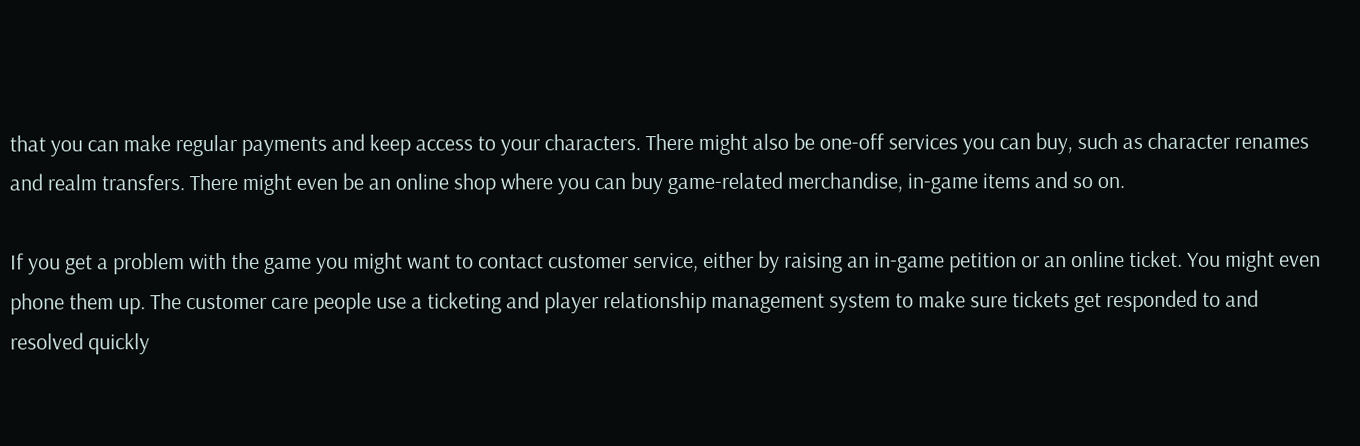that you can make regular payments and keep access to your characters. There might also be one-off services you can buy, such as character renames and realm transfers. There might even be an online shop where you can buy game-related merchandise, in-game items and so on.

If you get a problem with the game you might want to contact customer service, either by raising an in-game petition or an online ticket. You might even phone them up. The customer care people use a ticketing and player relationship management system to make sure tickets get responded to and resolved quickly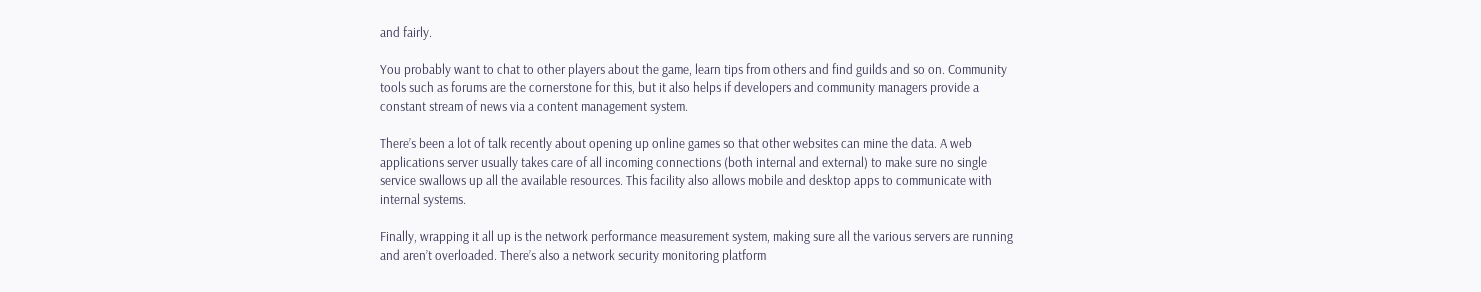and fairly.

You probably want to chat to other players about the game, learn tips from others and find guilds and so on. Community tools such as forums are the cornerstone for this, but it also helps if developers and community managers provide a constant stream of news via a content management system.

There’s been a lot of talk recently about opening up online games so that other websites can mine the data. A web applications server usually takes care of all incoming connections (both internal and external) to make sure no single service swallows up all the available resources. This facility also allows mobile and desktop apps to communicate with internal systems.

Finally, wrapping it all up is the network performance measurement system, making sure all the various servers are running and aren’t overloaded. There’s also a network security monitoring platform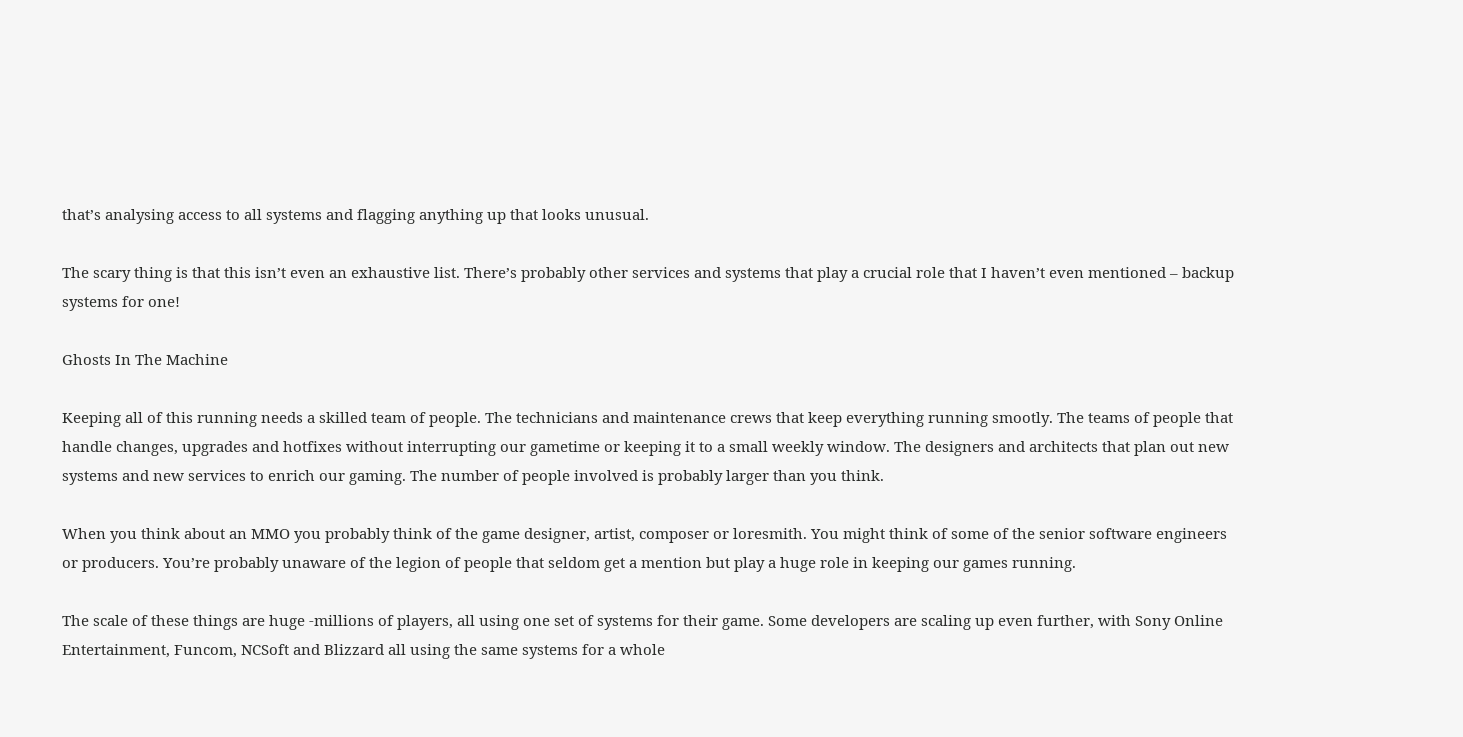that’s analysing access to all systems and flagging anything up that looks unusual.

The scary thing is that this isn’t even an exhaustive list. There’s probably other services and systems that play a crucial role that I haven’t even mentioned – backup systems for one!

Ghosts In The Machine

Keeping all of this running needs a skilled team of people. The technicians and maintenance crews that keep everything running smootly. The teams of people that handle changes, upgrades and hotfixes without interrupting our gametime or keeping it to a small weekly window. The designers and architects that plan out new systems and new services to enrich our gaming. The number of people involved is probably larger than you think.

When you think about an MMO you probably think of the game designer, artist, composer or loresmith. You might think of some of the senior software engineers or producers. You’re probably unaware of the legion of people that seldom get a mention but play a huge role in keeping our games running.

The scale of these things are huge -millions of players, all using one set of systems for their game. Some developers are scaling up even further, with Sony Online Entertainment, Funcom, NCSoft and Blizzard all using the same systems for a whole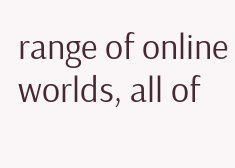range of online worlds, all of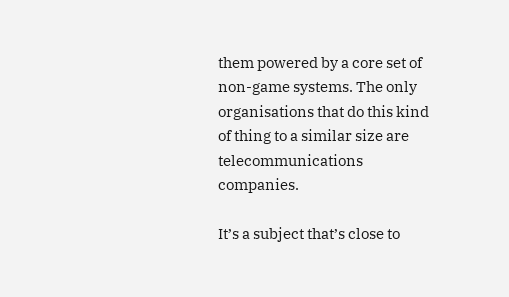them powered by a core set of non-game systems. The only organisations that do this kind of thing to a similar size are telecommunications companies.

It’s a subject that’s close to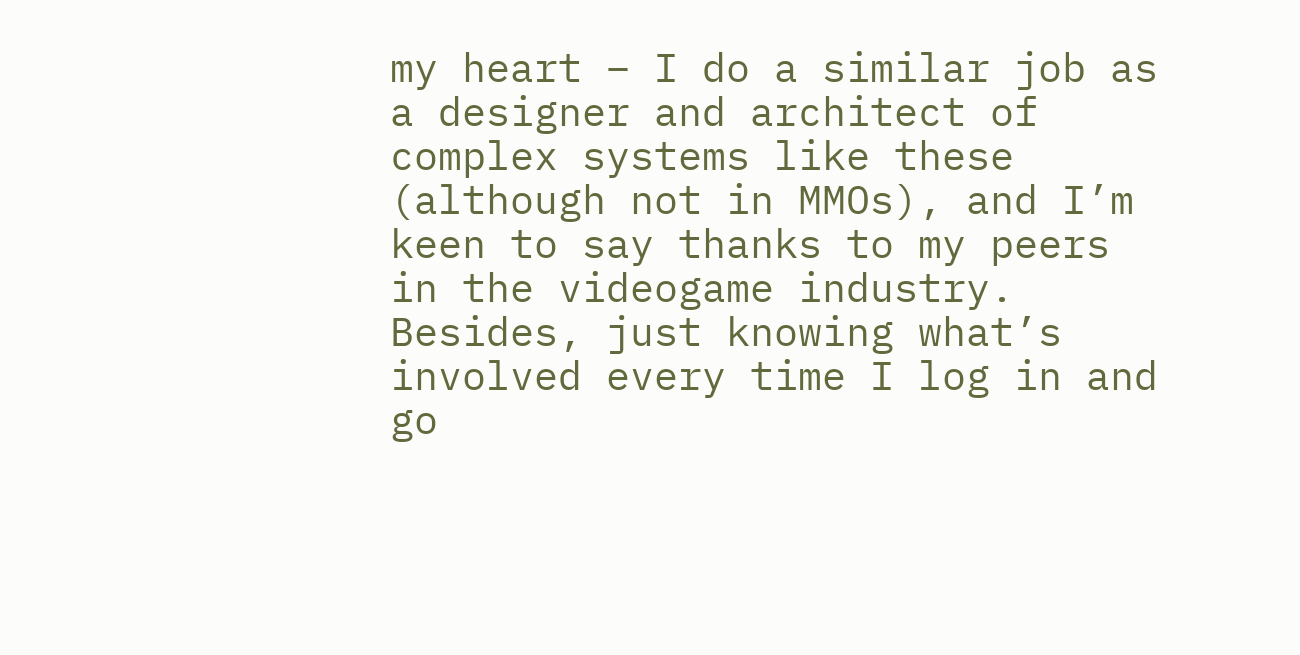my heart – I do a similar job as a designer and architect of complex systems like these (although not in MMOs), and I’m keen to say thanks to my peers in the videogame industry. Besides, just knowing what’s involved every time I log in and go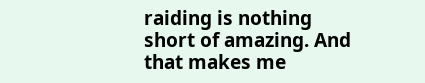raiding is nothing short of amazing. And that makes me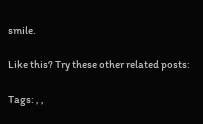smile.

Like this? Try these other related posts:

Tags: , ,